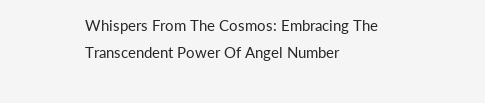Whispers From The Cosmos: Embracing The Transcendent Power Of Angel Number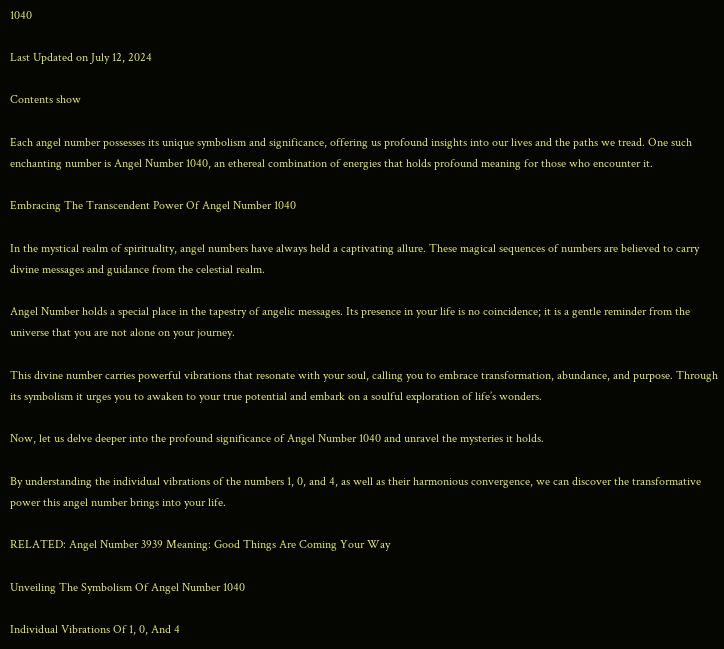1040

Last Updated on July 12, 2024

Contents show

Each angel number possesses its unique symbolism and significance, offering us profound insights into our lives and the paths we tread. One such enchanting number is Angel Number 1040, an ethereal combination of energies that holds profound meaning for those who encounter it.

Embracing The Transcendent Power Of Angel Number 1040

In the mystical realm of spirituality, angel numbers have always held a captivating allure. These magical sequences of numbers are believed to carry divine messages and guidance from the celestial realm.

Angel Number holds a special place in the tapestry of angelic messages. Its presence in your life is no coincidence; it is a gentle reminder from the universe that you are not alone on your journey.

This divine number carries powerful vibrations that resonate with your soul, calling you to embrace transformation, abundance, and purpose. Through its symbolism it urges you to awaken to your true potential and embark on a soulful exploration of life’s wonders.

Now, let us delve deeper into the profound significance of Angel Number 1040 and unravel the mysteries it holds.

By understanding the individual vibrations of the numbers 1, 0, and 4, as well as their harmonious convergence, we can discover the transformative power this angel number brings into your life.

RELATED: Angel Number 3939 Meaning: Good Things Are Coming Your Way

Unveiling The Symbolism Of Angel Number 1040

Individual Vibrations Of 1, 0, And 4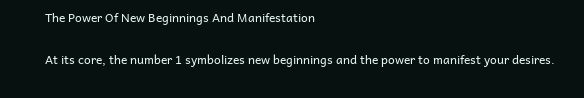The Power Of New Beginnings And Manifestation

At its core, the number 1 symbolizes new beginnings and the power to manifest your desires.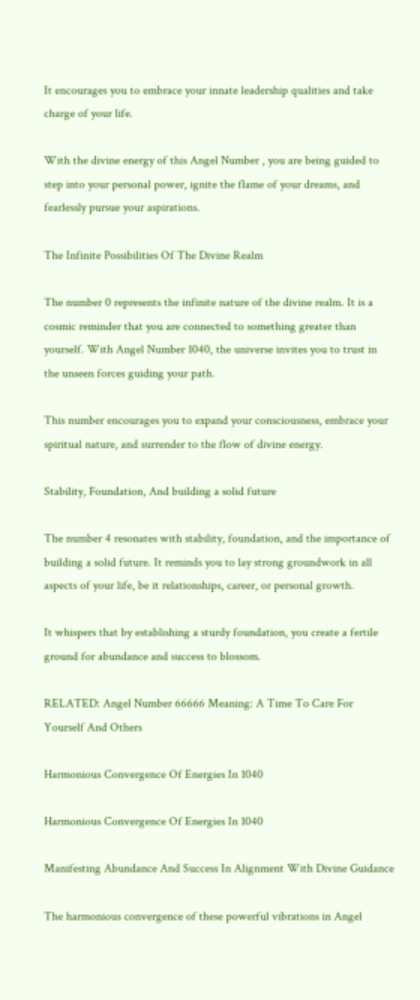It encourages you to embrace your innate leadership qualities and take charge of your life.

With the divine energy of this Angel Number , you are being guided to step into your personal power, ignite the flame of your dreams, and fearlessly pursue your aspirations.

The Infinite Possibilities Of The Divine Realm

The number 0 represents the infinite nature of the divine realm. It is a cosmic reminder that you are connected to something greater than yourself. With Angel Number 1040, the universe invites you to trust in the unseen forces guiding your path.

This number encourages you to expand your consciousness, embrace your spiritual nature, and surrender to the flow of divine energy.

Stability, Foundation, And building a solid future

The number 4 resonates with stability, foundation, and the importance of building a solid future. It reminds you to lay strong groundwork in all aspects of your life, be it relationships, career, or personal growth.

It whispers that by establishing a sturdy foundation, you create a fertile ground for abundance and success to blossom.

RELATED: Angel Number 66666 Meaning: A Time To Care For Yourself And Others

Harmonious Convergence Of Energies In 1040

Harmonious Convergence Of Energies In 1040

Manifesting Abundance And Success In Alignment With Divine Guidance

The harmonious convergence of these powerful vibrations in Angel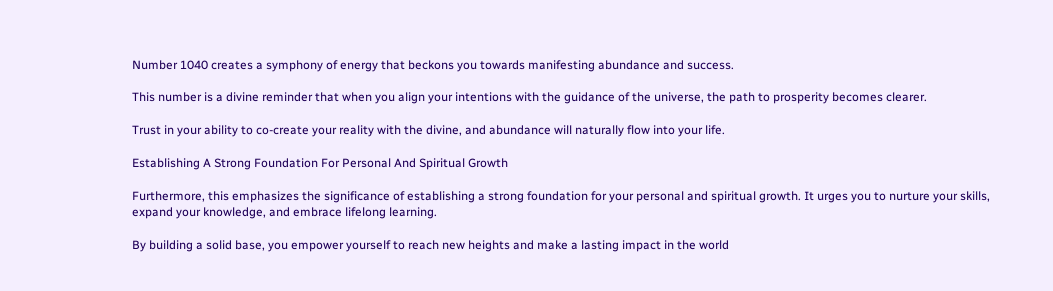Number 1040 creates a symphony of energy that beckons you towards manifesting abundance and success.

This number is a divine reminder that when you align your intentions with the guidance of the universe, the path to prosperity becomes clearer.

Trust in your ability to co-create your reality with the divine, and abundance will naturally flow into your life.

Establishing A Strong Foundation For Personal And Spiritual Growth

Furthermore, this emphasizes the significance of establishing a strong foundation for your personal and spiritual growth. It urges you to nurture your skills, expand your knowledge, and embrace lifelong learning.

By building a solid base, you empower yourself to reach new heights and make a lasting impact in the world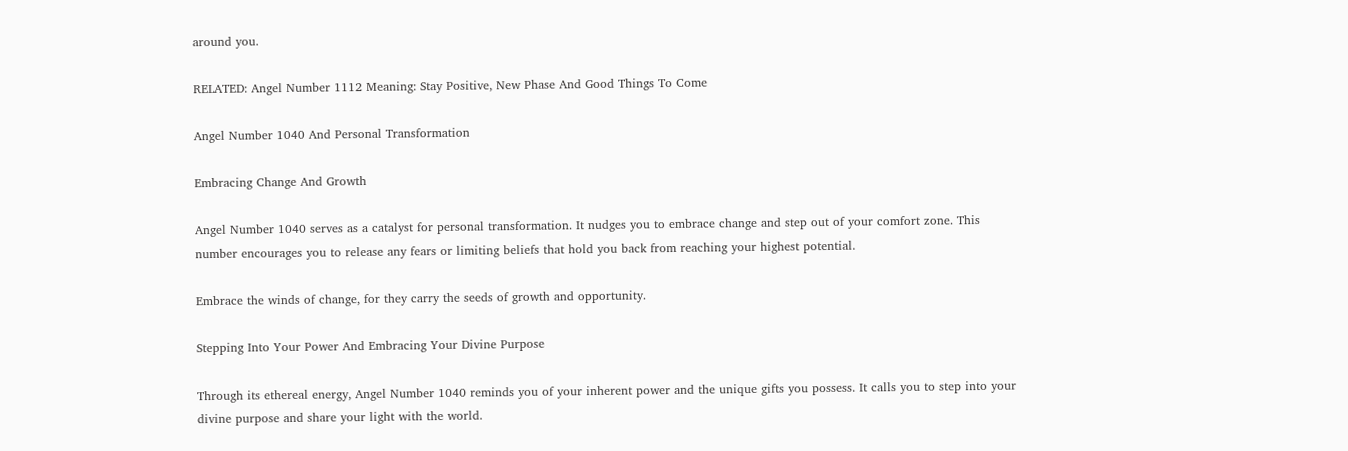around you.

RELATED: Angel Number 1112 Meaning: Stay Positive, New Phase And Good Things To Come

Angel Number 1040 And Personal Transformation

Embracing Change And Growth

Angel Number 1040 serves as a catalyst for personal transformation. It nudges you to embrace change and step out of your comfort zone. This number encourages you to release any fears or limiting beliefs that hold you back from reaching your highest potential.

Embrace the winds of change, for they carry the seeds of growth and opportunity.

Stepping Into Your Power And Embracing Your Divine Purpose

Through its ethereal energy, Angel Number 1040 reminds you of your inherent power and the unique gifts you possess. It calls you to step into your divine purpose and share your light with the world.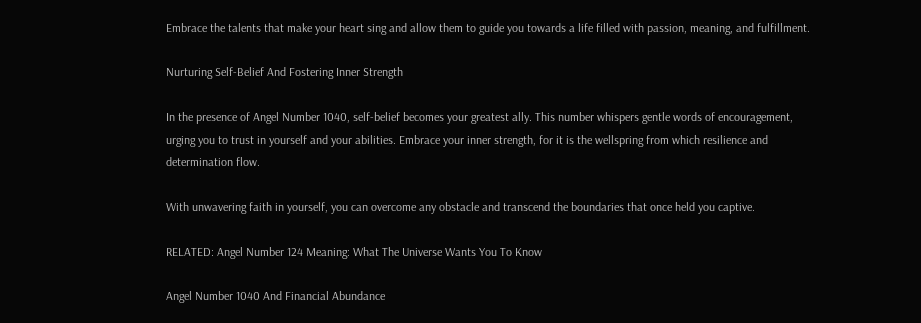Embrace the talents that make your heart sing and allow them to guide you towards a life filled with passion, meaning, and fulfillment.

Nurturing Self-Belief And Fostering Inner Strength

In the presence of Angel Number 1040, self-belief becomes your greatest ally. This number whispers gentle words of encouragement, urging you to trust in yourself and your abilities. Embrace your inner strength, for it is the wellspring from which resilience and determination flow.

With unwavering faith in yourself, you can overcome any obstacle and transcend the boundaries that once held you captive.

RELATED: Angel Number 124 Meaning: What The Universe Wants You To Know

Angel Number 1040 And Financial Abundance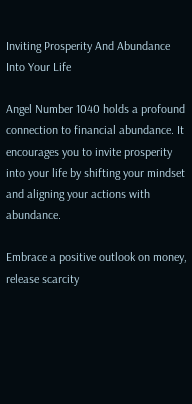Inviting Prosperity And Abundance Into Your Life

Angel Number 1040 holds a profound connection to financial abundance. It encourages you to invite prosperity into your life by shifting your mindset and aligning your actions with abundance.

Embrace a positive outlook on money, release scarcity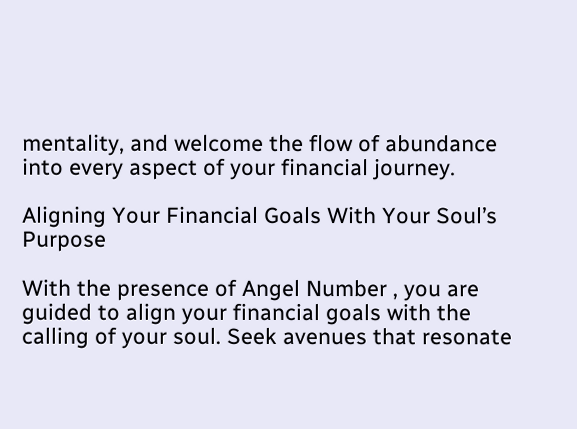mentality, and welcome the flow of abundance into every aspect of your financial journey.

Aligning Your Financial Goals With Your Soul’s Purpose

With the presence of Angel Number , you are guided to align your financial goals with the calling of your soul. Seek avenues that resonate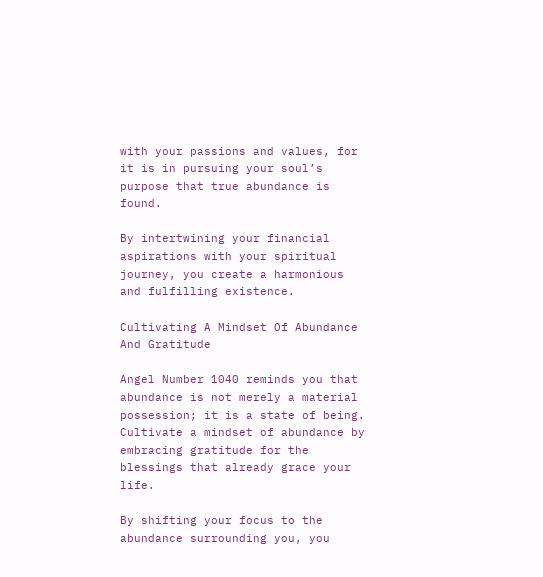with your passions and values, for it is in pursuing your soul’s purpose that true abundance is found.

By intertwining your financial aspirations with your spiritual journey, you create a harmonious and fulfilling existence.

Cultivating A Mindset Of Abundance And Gratitude

Angel Number 1040 reminds you that abundance is not merely a material possession; it is a state of being. Cultivate a mindset of abundance by embracing gratitude for the blessings that already grace your life.

By shifting your focus to the abundance surrounding you, you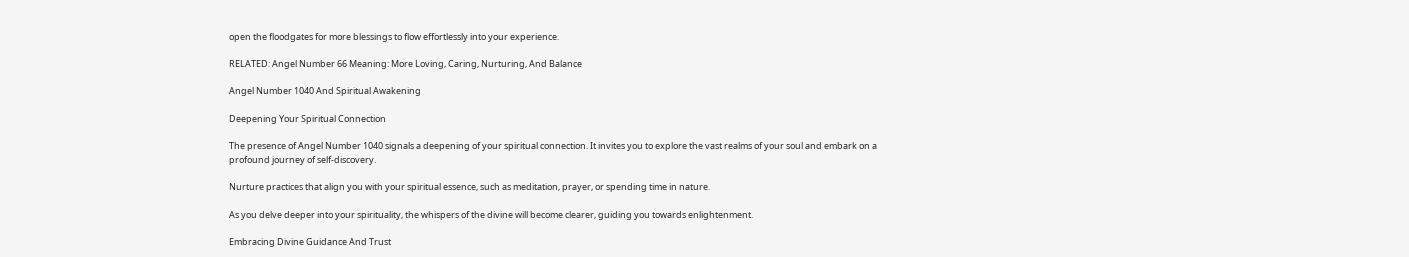open the floodgates for more blessings to flow effortlessly into your experience.

RELATED: Angel Number 66 Meaning: More Loving, Caring, Nurturing, And Balance

Angel Number 1040 And Spiritual Awakening

Deepening Your Spiritual Connection

The presence of Angel Number 1040 signals a deepening of your spiritual connection. It invites you to explore the vast realms of your soul and embark on a profound journey of self-discovery.

Nurture practices that align you with your spiritual essence, such as meditation, prayer, or spending time in nature.

As you delve deeper into your spirituality, the whispers of the divine will become clearer, guiding you towards enlightenment.

Embracing Divine Guidance And Trust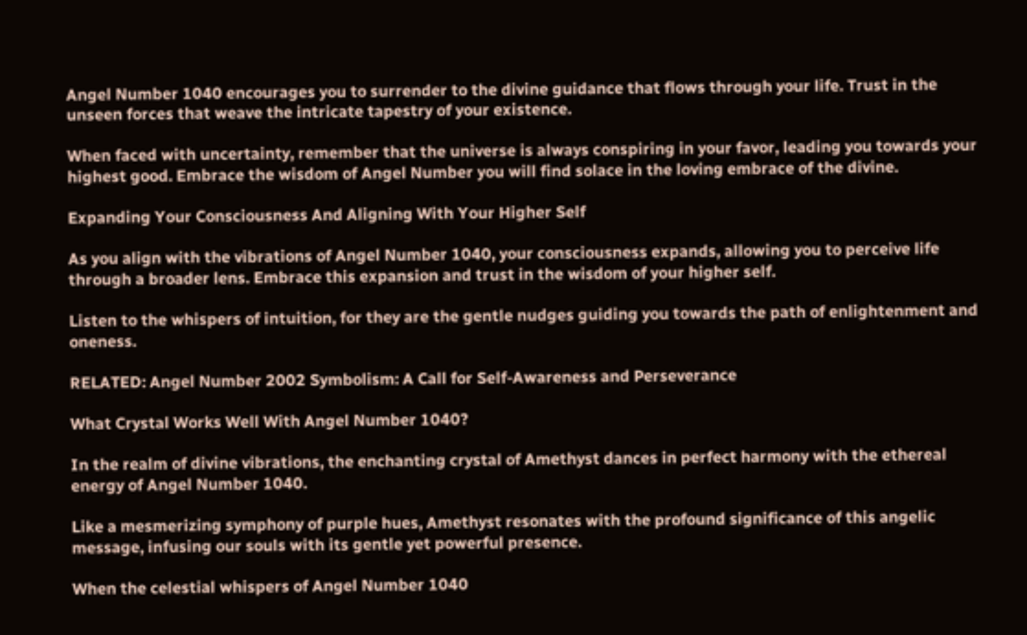Angel Number 1040 encourages you to surrender to the divine guidance that flows through your life. Trust in the unseen forces that weave the intricate tapestry of your existence.

When faced with uncertainty, remember that the universe is always conspiring in your favor, leading you towards your highest good. Embrace the wisdom of Angel Number you will find solace in the loving embrace of the divine.

Expanding Your Consciousness And Aligning With Your Higher Self

As you align with the vibrations of Angel Number 1040, your consciousness expands, allowing you to perceive life through a broader lens. Embrace this expansion and trust in the wisdom of your higher self.

Listen to the whispers of intuition, for they are the gentle nudges guiding you towards the path of enlightenment and oneness.

RELATED: Angel Number 2002 Symbolism: A Call for Self-Awareness and Perseverance

What Crystal Works Well With Angel Number 1040?

In the realm of divine vibrations, the enchanting crystal of Amethyst dances in perfect harmony with the ethereal energy of Angel Number 1040.

Like a mesmerizing symphony of purple hues, Amethyst resonates with the profound significance of this angelic message, infusing our souls with its gentle yet powerful presence.

When the celestial whispers of Angel Number 1040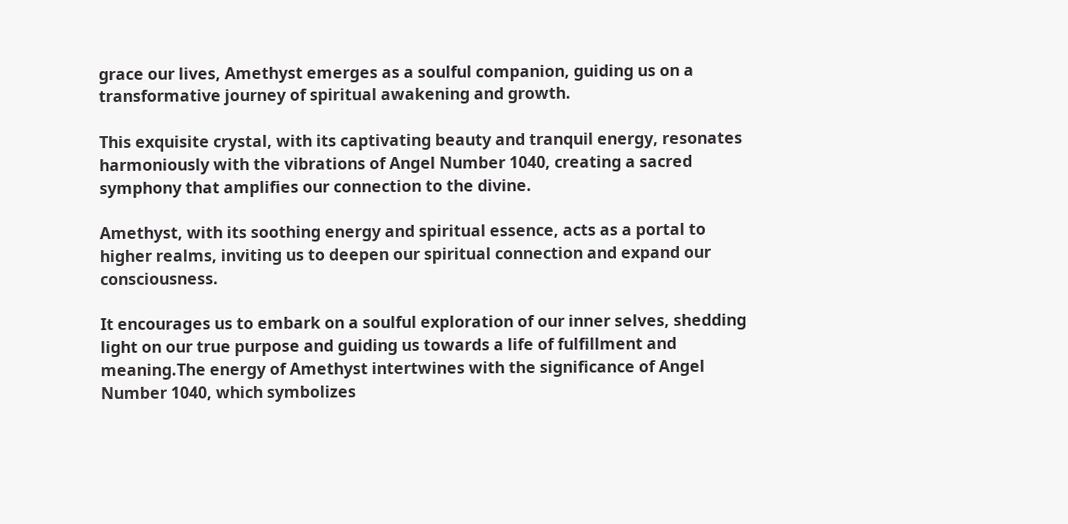grace our lives, Amethyst emerges as a soulful companion, guiding us on a transformative journey of spiritual awakening and growth.

This exquisite crystal, with its captivating beauty and tranquil energy, resonates harmoniously with the vibrations of Angel Number 1040, creating a sacred symphony that amplifies our connection to the divine.

Amethyst, with its soothing energy and spiritual essence, acts as a portal to higher realms, inviting us to deepen our spiritual connection and expand our consciousness.

It encourages us to embark on a soulful exploration of our inner selves, shedding light on our true purpose and guiding us towards a life of fulfillment and meaning.The energy of Amethyst intertwines with the significance of Angel Number 1040, which symbolizes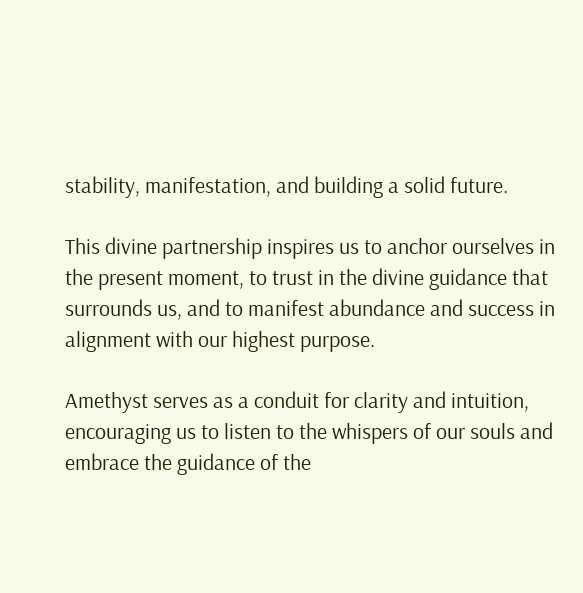stability, manifestation, and building a solid future.

This divine partnership inspires us to anchor ourselves in the present moment, to trust in the divine guidance that surrounds us, and to manifest abundance and success in alignment with our highest purpose.

Amethyst serves as a conduit for clarity and intuition, encouraging us to listen to the whispers of our souls and embrace the guidance of the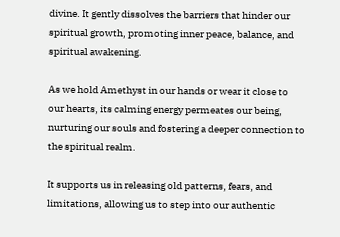divine. It gently dissolves the barriers that hinder our spiritual growth, promoting inner peace, balance, and spiritual awakening.

As we hold Amethyst in our hands or wear it close to our hearts, its calming energy permeates our being, nurturing our souls and fostering a deeper connection to the spiritual realm.

It supports us in releasing old patterns, fears, and limitations, allowing us to step into our authentic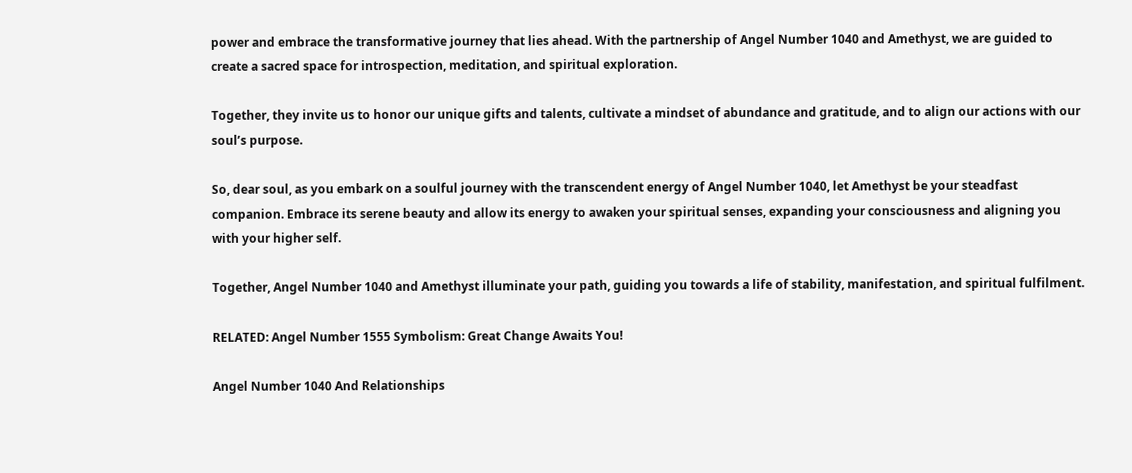power and embrace the transformative journey that lies ahead. With the partnership of Angel Number 1040 and Amethyst, we are guided to create a sacred space for introspection, meditation, and spiritual exploration.

Together, they invite us to honor our unique gifts and talents, cultivate a mindset of abundance and gratitude, and to align our actions with our soul’s purpose.

So, dear soul, as you embark on a soulful journey with the transcendent energy of Angel Number 1040, let Amethyst be your steadfast companion. Embrace its serene beauty and allow its energy to awaken your spiritual senses, expanding your consciousness and aligning you with your higher self.

Together, Angel Number 1040 and Amethyst illuminate your path, guiding you towards a life of stability, manifestation, and spiritual fulfilment.

RELATED: Angel Number 1555 Symbolism: Great Change Awaits You!

Angel Number 1040 And Relationships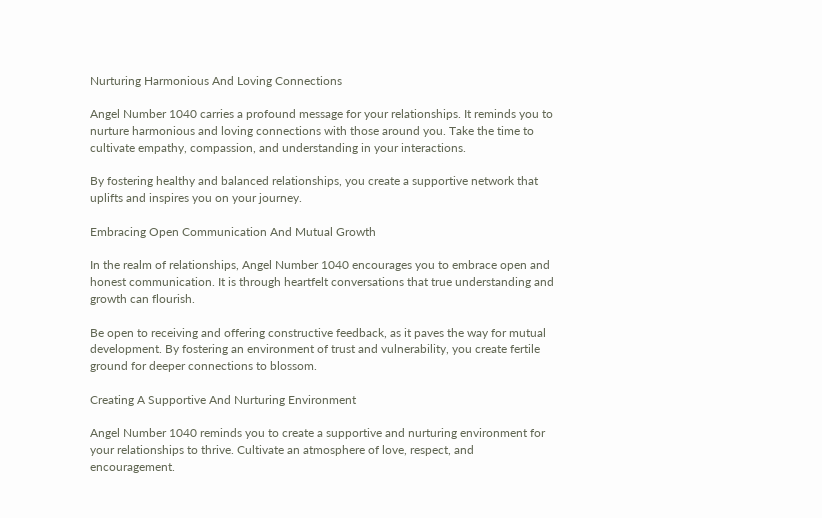Nurturing Harmonious And Loving Connections

Angel Number 1040 carries a profound message for your relationships. It reminds you to nurture harmonious and loving connections with those around you. Take the time to cultivate empathy, compassion, and understanding in your interactions.

By fostering healthy and balanced relationships, you create a supportive network that uplifts and inspires you on your journey.

Embracing Open Communication And Mutual Growth

In the realm of relationships, Angel Number 1040 encourages you to embrace open and honest communication. It is through heartfelt conversations that true understanding and growth can flourish.

Be open to receiving and offering constructive feedback, as it paves the way for mutual development. By fostering an environment of trust and vulnerability, you create fertile ground for deeper connections to blossom.

Creating A Supportive And Nurturing Environment

Angel Number 1040 reminds you to create a supportive and nurturing environment for your relationships to thrive. Cultivate an atmosphere of love, respect, and encouragement.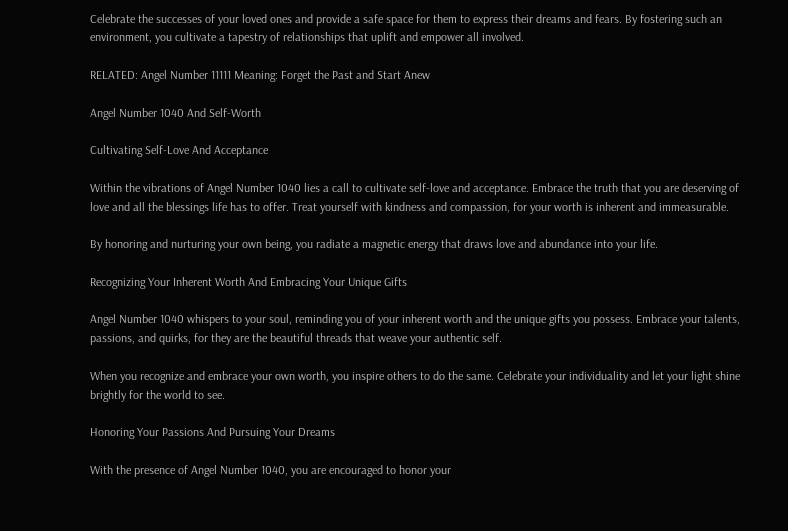Celebrate the successes of your loved ones and provide a safe space for them to express their dreams and fears. By fostering such an environment, you cultivate a tapestry of relationships that uplift and empower all involved.

RELATED: Angel Number 11111 Meaning: Forget the Past and Start Anew

Angel Number 1040 And Self-Worth

Cultivating Self-Love And Acceptance

Within the vibrations of Angel Number 1040 lies a call to cultivate self-love and acceptance. Embrace the truth that you are deserving of love and all the blessings life has to offer. Treat yourself with kindness and compassion, for your worth is inherent and immeasurable.

By honoring and nurturing your own being, you radiate a magnetic energy that draws love and abundance into your life.

Recognizing Your Inherent Worth And Embracing Your Unique Gifts

Angel Number 1040 whispers to your soul, reminding you of your inherent worth and the unique gifts you possess. Embrace your talents, passions, and quirks, for they are the beautiful threads that weave your authentic self.

When you recognize and embrace your own worth, you inspire others to do the same. Celebrate your individuality and let your light shine brightly for the world to see.

Honoring Your Passions And Pursuing Your Dreams

With the presence of Angel Number 1040, you are encouraged to honor your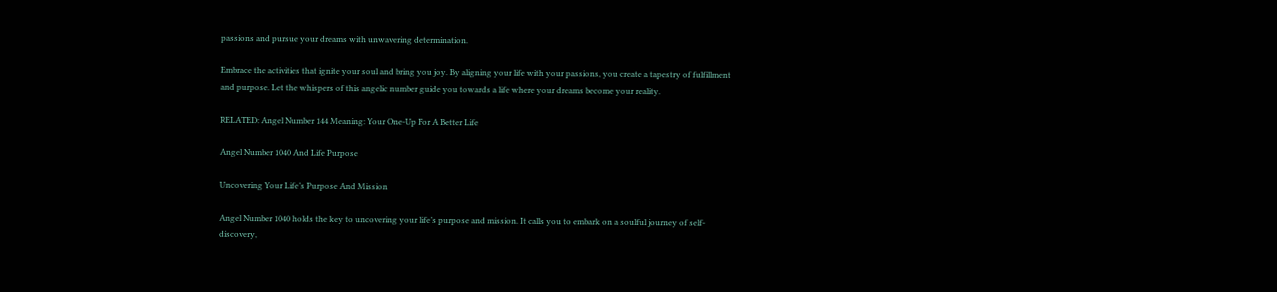passions and pursue your dreams with unwavering determination.

Embrace the activities that ignite your soul and bring you joy. By aligning your life with your passions, you create a tapestry of fulfillment and purpose. Let the whispers of this angelic number guide you towards a life where your dreams become your reality.

RELATED: Angel Number 144 Meaning: Your One-Up For A Better Life

Angel Number 1040 And Life Purpose

Uncovering Your Life’s Purpose And Mission

Angel Number 1040 holds the key to uncovering your life’s purpose and mission. It calls you to embark on a soulful journey of self-discovery,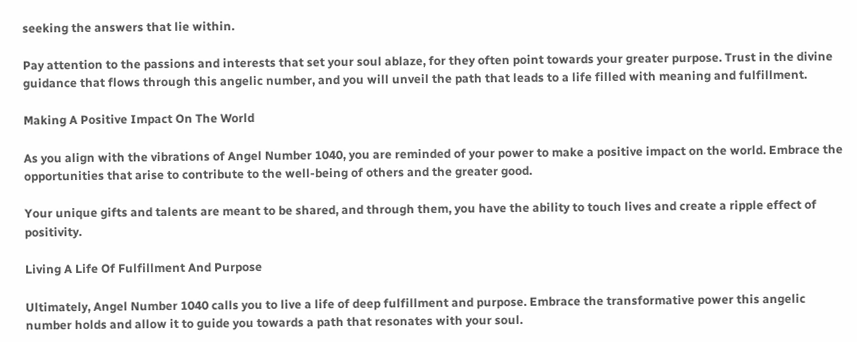seeking the answers that lie within.

Pay attention to the passions and interests that set your soul ablaze, for they often point towards your greater purpose. Trust in the divine guidance that flows through this angelic number, and you will unveil the path that leads to a life filled with meaning and fulfillment.

Making A Positive Impact On The World

As you align with the vibrations of Angel Number 1040, you are reminded of your power to make a positive impact on the world. Embrace the opportunities that arise to contribute to the well-being of others and the greater good.

Your unique gifts and talents are meant to be shared, and through them, you have the ability to touch lives and create a ripple effect of positivity.

Living A Life Of Fulfillment And Purpose

Ultimately, Angel Number 1040 calls you to live a life of deep fulfillment and purpose. Embrace the transformative power this angelic number holds and allow it to guide you towards a path that resonates with your soul.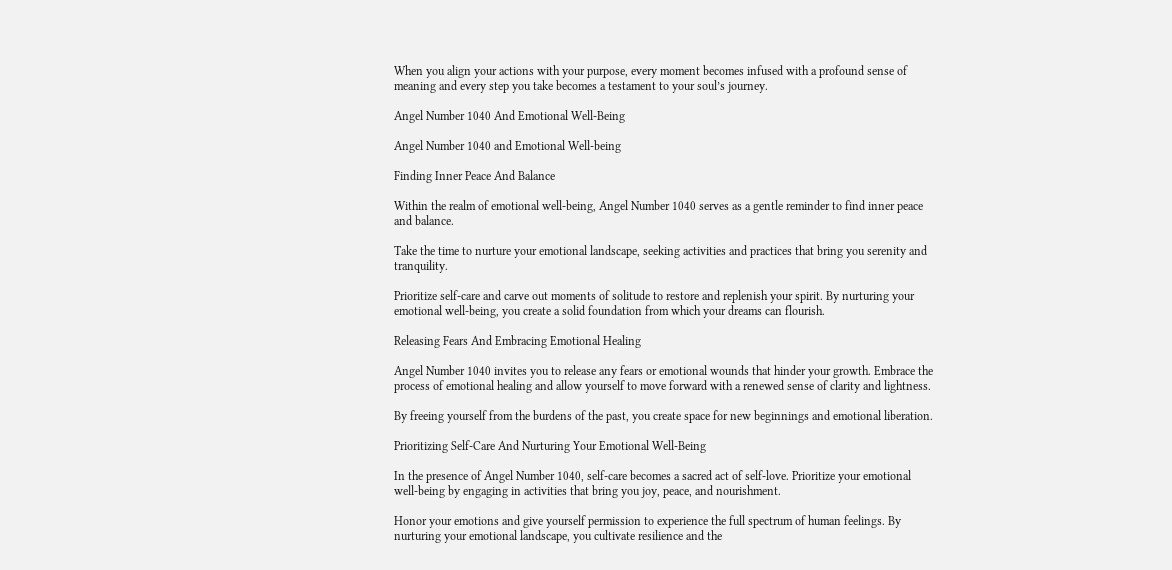When you align your actions with your purpose, every moment becomes infused with a profound sense of meaning and every step you take becomes a testament to your soul’s journey.

Angel Number 1040 And Emotional Well-Being

Angel Number 1040 and Emotional Well-being

Finding Inner Peace And Balance

Within the realm of emotional well-being, Angel Number 1040 serves as a gentle reminder to find inner peace and balance.

Take the time to nurture your emotional landscape, seeking activities and practices that bring you serenity and tranquility.

Prioritize self-care and carve out moments of solitude to restore and replenish your spirit. By nurturing your emotional well-being, you create a solid foundation from which your dreams can flourish.

Releasing Fears And Embracing Emotional Healing

Angel Number 1040 invites you to release any fears or emotional wounds that hinder your growth. Embrace the process of emotional healing and allow yourself to move forward with a renewed sense of clarity and lightness.

By freeing yourself from the burdens of the past, you create space for new beginnings and emotional liberation.

Prioritizing Self-Care And Nurturing Your Emotional Well-Being

In the presence of Angel Number 1040, self-care becomes a sacred act of self-love. Prioritize your emotional well-being by engaging in activities that bring you joy, peace, and nourishment.

Honor your emotions and give yourself permission to experience the full spectrum of human feelings. By nurturing your emotional landscape, you cultivate resilience and the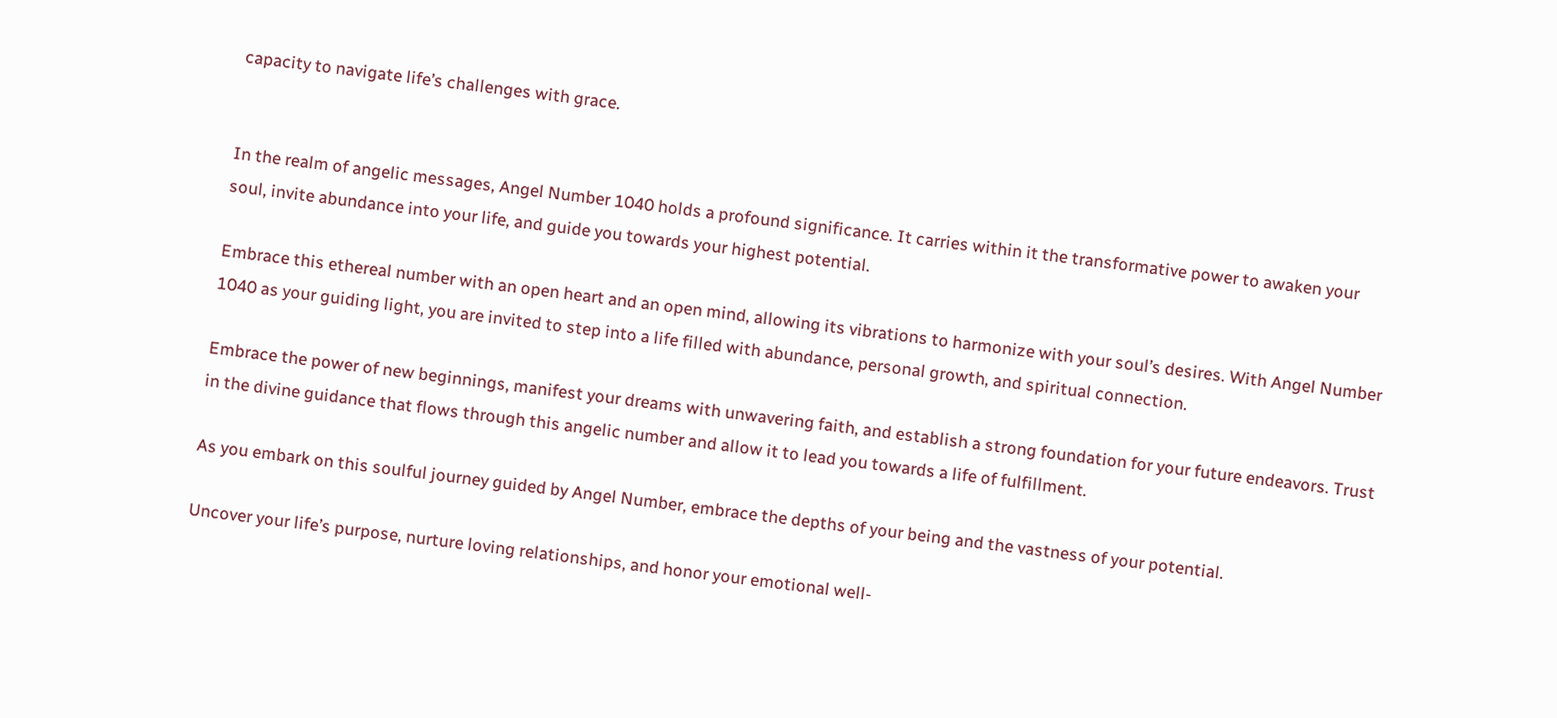capacity to navigate life’s challenges with grace.


In the realm of angelic messages, Angel Number 1040 holds a profound significance. It carries within it the transformative power to awaken your soul, invite abundance into your life, and guide you towards your highest potential.

Embrace this ethereal number with an open heart and an open mind, allowing its vibrations to harmonize with your soul’s desires. With Angel Number 1040 as your guiding light, you are invited to step into a life filled with abundance, personal growth, and spiritual connection.

Embrace the power of new beginnings, manifest your dreams with unwavering faith, and establish a strong foundation for your future endeavors. Trust in the divine guidance that flows through this angelic number and allow it to lead you towards a life of fulfillment.

As you embark on this soulful journey guided by Angel Number, embrace the depths of your being and the vastness of your potential.

Uncover your life’s purpose, nurture loving relationships, and honor your emotional well-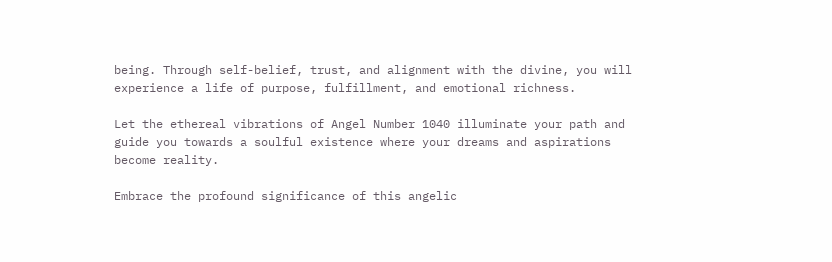being. Through self-belief, trust, and alignment with the divine, you will experience a life of purpose, fulfillment, and emotional richness.

Let the ethereal vibrations of Angel Number 1040 illuminate your path and guide you towards a soulful existence where your dreams and aspirations become reality.

Embrace the profound significance of this angelic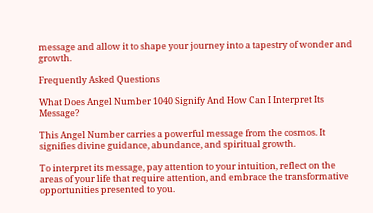message and allow it to shape your journey into a tapestry of wonder and growth.

Frequently Asked Questions

What Does Angel Number 1040 Signify And How Can I Interpret Its Message?

This Angel Number carries a powerful message from the cosmos. It signifies divine guidance, abundance, and spiritual growth.

To interpret its message, pay attention to your intuition, reflect on the areas of your life that require attention, and embrace the transformative opportunities presented to you.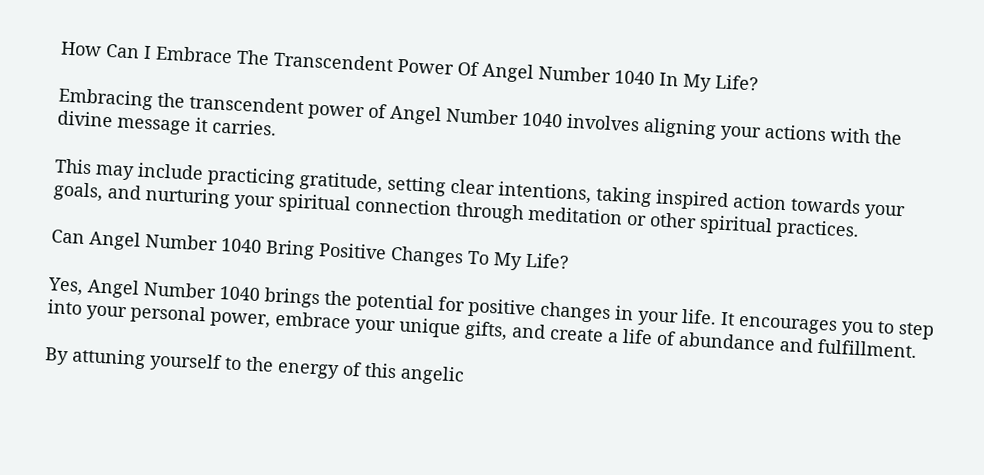How Can I Embrace The Transcendent Power Of Angel Number 1040 In My Life?

Embracing the transcendent power of Angel Number 1040 involves aligning your actions with the divine message it carries.

This may include practicing gratitude, setting clear intentions, taking inspired action towards your goals, and nurturing your spiritual connection through meditation or other spiritual practices.

Can Angel Number 1040 Bring Positive Changes To My Life?

Yes, Angel Number 1040 brings the potential for positive changes in your life. It encourages you to step into your personal power, embrace your unique gifts, and create a life of abundance and fulfillment.

By attuning yourself to the energy of this angelic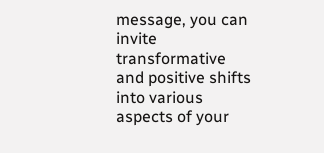message, you can invite transformative and positive shifts into various aspects of your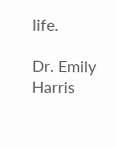life.

Dr. Emily Harris